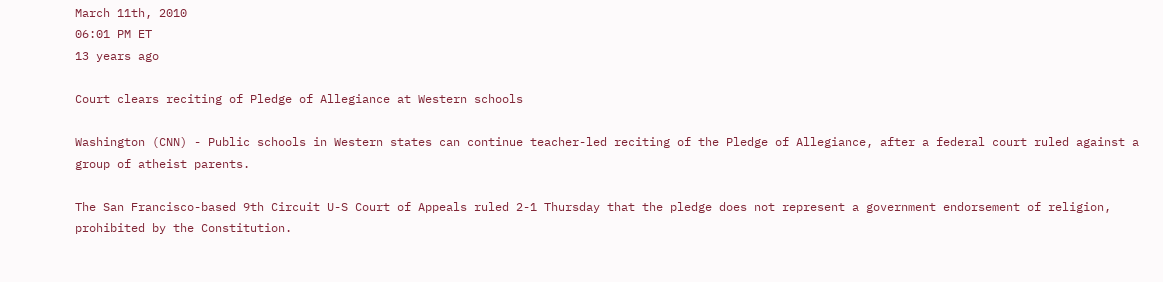March 11th, 2010
06:01 PM ET
13 years ago

Court clears reciting of Pledge of Allegiance at Western schools

Washington (CNN) - Public schools in Western states can continue teacher-led reciting of the Pledge of Allegiance, after a federal court ruled against a group of atheist parents.

The San Francisco-based 9th Circuit U-S Court of Appeals ruled 2-1 Thursday that the pledge does not represent a government endorsement of religion, prohibited by the Constitution.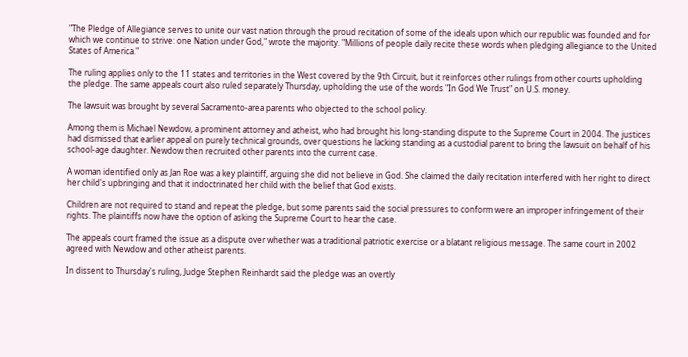"The Pledge of Allegiance serves to unite our vast nation through the proud recitation of some of the ideals upon which our republic was founded and for which we continue to strive: one Nation under God," wrote the majority. "Millions of people daily recite these words when pledging allegiance to the United States of America."

The ruling applies only to the 11 states and territories in the West covered by the 9th Circuit, but it reinforces other rulings from other courts upholding the pledge. The same appeals court also ruled separately Thursday, upholding the use of the words "In God We Trust" on U.S. money.

The lawsuit was brought by several Sacramento-area parents who objected to the school policy.

Among them is Michael Newdow, a prominent attorney and atheist, who had brought his long-standing dispute to the Supreme Court in 2004. The justices had dismissed that earlier appeal on purely technical grounds, over questions he lacking standing as a custodial parent to bring the lawsuit on behalf of his school-age daughter. Newdow then recruited other parents into the current case.

A woman identified only as Jan Roe was a key plaintiff, arguing she did not believe in God. She claimed the daily recitation interfered with her right to direct her child's upbringing and that it indoctrinated her child with the belief that God exists.

Children are not required to stand and repeat the pledge, but some parents said the social pressures to conform were an improper infringement of their rights. The plaintiffs now have the option of asking the Supreme Court to hear the case.

The appeals court framed the issue as a dispute over whether was a traditional patriotic exercise or a blatant religious message. The same court in 2002 agreed with Newdow and other atheist parents.

In dissent to Thursday's ruling, Judge Stephen Reinhardt said the pledge was an overtly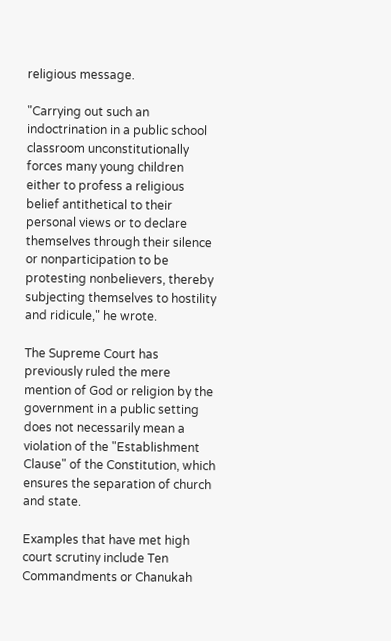religious message.

"Carrying out such an indoctrination in a public school classroom unconstitutionally forces many young children either to profess a religious belief antithetical to their personal views or to declare themselves through their silence or nonparticipation to be protesting nonbelievers, thereby subjecting themselves to hostility and ridicule," he wrote.

The Supreme Court has previously ruled the mere mention of God or religion by the government in a public setting does not necessarily mean a violation of the "Establishment Clause" of the Constitution, which ensures the separation of church and state.

Examples that have met high court scrutiny include Ten Commandments or Chanukah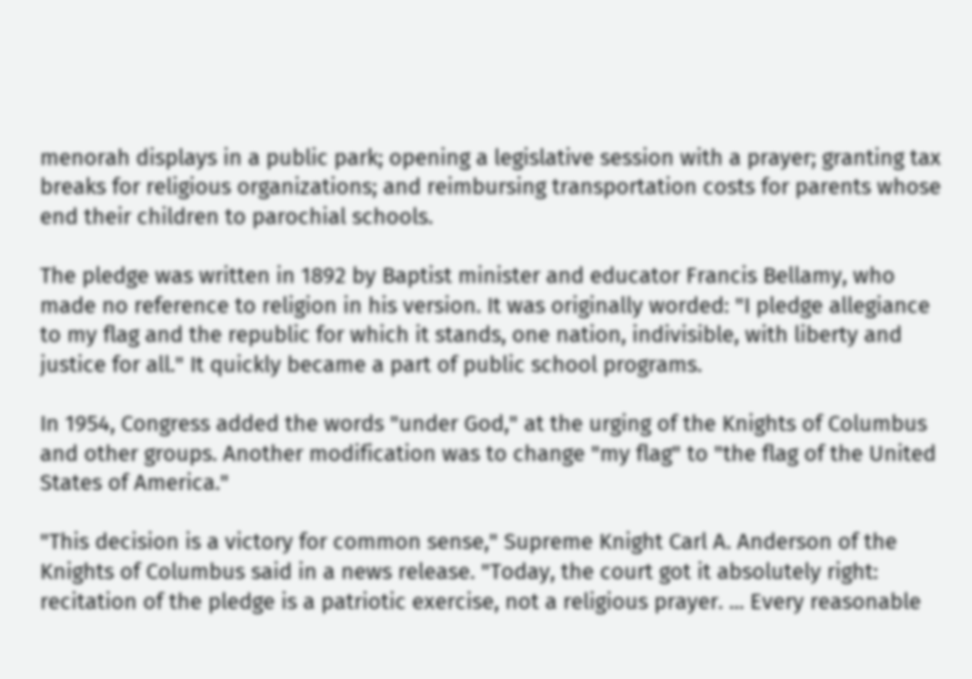menorah displays in a public park; opening a legislative session with a prayer; granting tax breaks for religious organizations; and reimbursing transportation costs for parents whose end their children to parochial schools.

The pledge was written in 1892 by Baptist minister and educator Francis Bellamy, who made no reference to religion in his version. It was originally worded: "I pledge allegiance to my flag and the republic for which it stands, one nation, indivisible, with liberty and justice for all." It quickly became a part of public school programs.

In 1954, Congress added the words "under God," at the urging of the Knights of Columbus and other groups. Another modification was to change "my flag" to "the flag of the United States of America."

"This decision is a victory for common sense," Supreme Knight Carl A. Anderson of the Knights of Columbus said in a news release. "Today, the court got it absolutely right: recitation of the pledge is a patriotic exercise, not a religious prayer. ... Every reasonable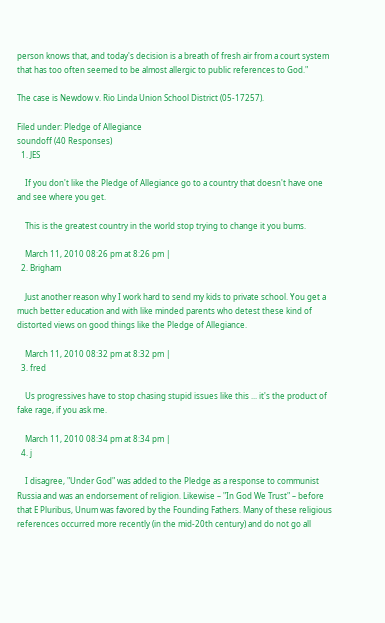person knows that, and today's decision is a breath of fresh air from a court system that has too often seemed to be almost allergic to public references to God."

The case is Newdow v. Rio Linda Union School District (05-17257).

Filed under: Pledge of Allegiance
soundoff (40 Responses)
  1. JES

    If you don't like the Pledge of Allegiance go to a country that doesn't have one and see where you get.

    This is the greatest country in the world stop trying to change it you bums.

    March 11, 2010 08:26 pm at 8:26 pm |
  2. Brigham

    Just another reason why I work hard to send my kids to private school. You get a much better education and with like minded parents who detest these kind of distorted views on good things like the Pledge of Allegiance.

    March 11, 2010 08:32 pm at 8:32 pm |
  3. fred

    Us progressives have to stop chasing stupid issues like this ... it's the product of fake rage, if you ask me.

    March 11, 2010 08:34 pm at 8:34 pm |
  4. j

    I disagree, "Under God" was added to the Pledge as a response to communist Russia and was an endorsement of religion. Likewise – "In God We Trust" – before that E Pluribus, Unum was favored by the Founding Fathers. Many of these religious references occurred more recently (in the mid-20th century) and do not go all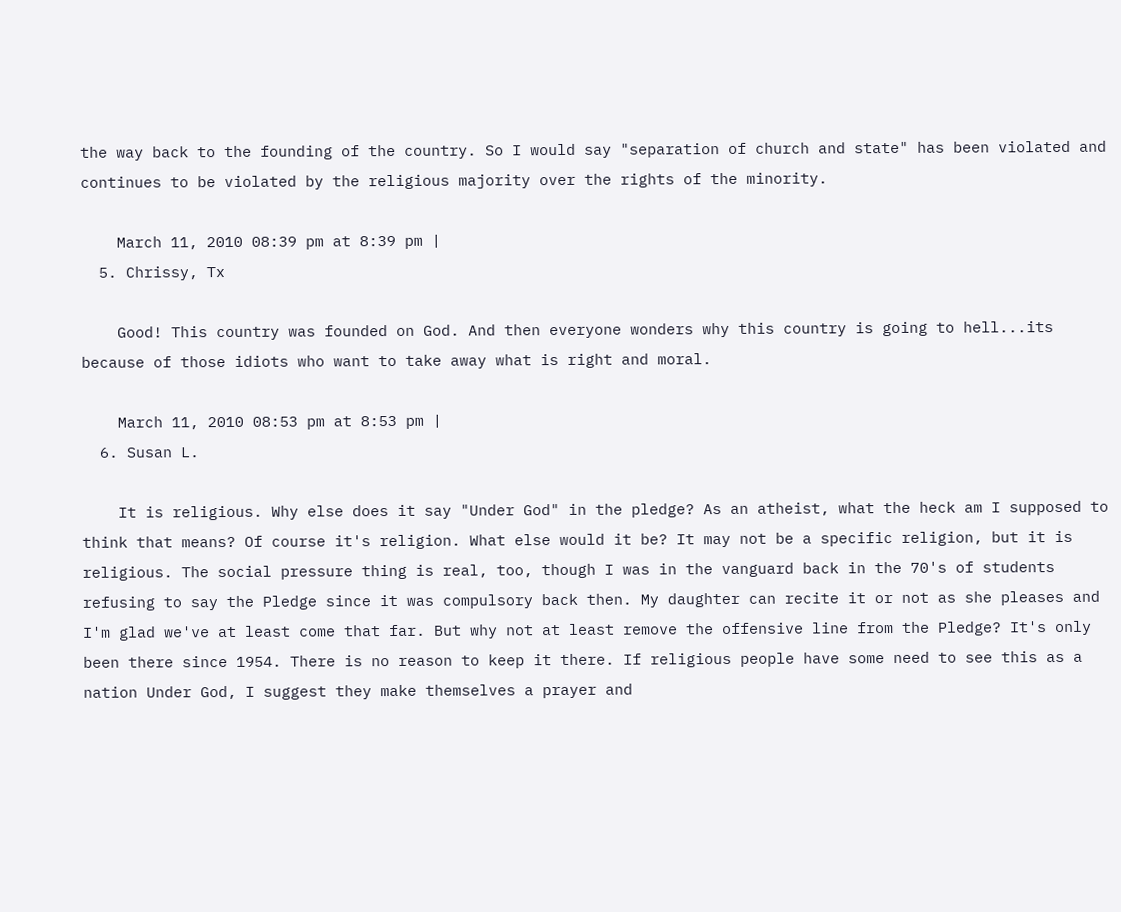the way back to the founding of the country. So I would say "separation of church and state" has been violated and continues to be violated by the religious majority over the rights of the minority.

    March 11, 2010 08:39 pm at 8:39 pm |
  5. Chrissy, Tx

    Good! This country was founded on God. And then everyone wonders why this country is going to hell...its because of those idiots who want to take away what is right and moral.

    March 11, 2010 08:53 pm at 8:53 pm |
  6. Susan L.

    It is religious. Why else does it say "Under God" in the pledge? As an atheist, what the heck am I supposed to think that means? Of course it's religion. What else would it be? It may not be a specific religion, but it is religious. The social pressure thing is real, too, though I was in the vanguard back in the 70's of students refusing to say the Pledge since it was compulsory back then. My daughter can recite it or not as she pleases and I'm glad we've at least come that far. But why not at least remove the offensive line from the Pledge? It's only been there since 1954. There is no reason to keep it there. If religious people have some need to see this as a nation Under God, I suggest they make themselves a prayer and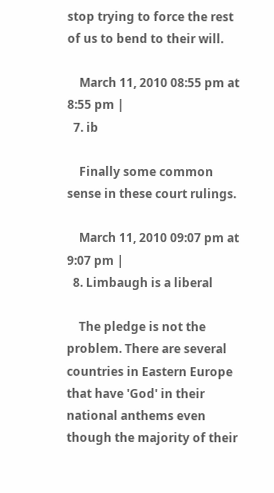stop trying to force the rest of us to bend to their will.

    March 11, 2010 08:55 pm at 8:55 pm |
  7. ib

    Finally some common sense in these court rulings.

    March 11, 2010 09:07 pm at 9:07 pm |
  8. Limbaugh is a liberal

    The pledge is not the problem. There are several countries in Eastern Europe that have 'God' in their national anthems even though the majority of their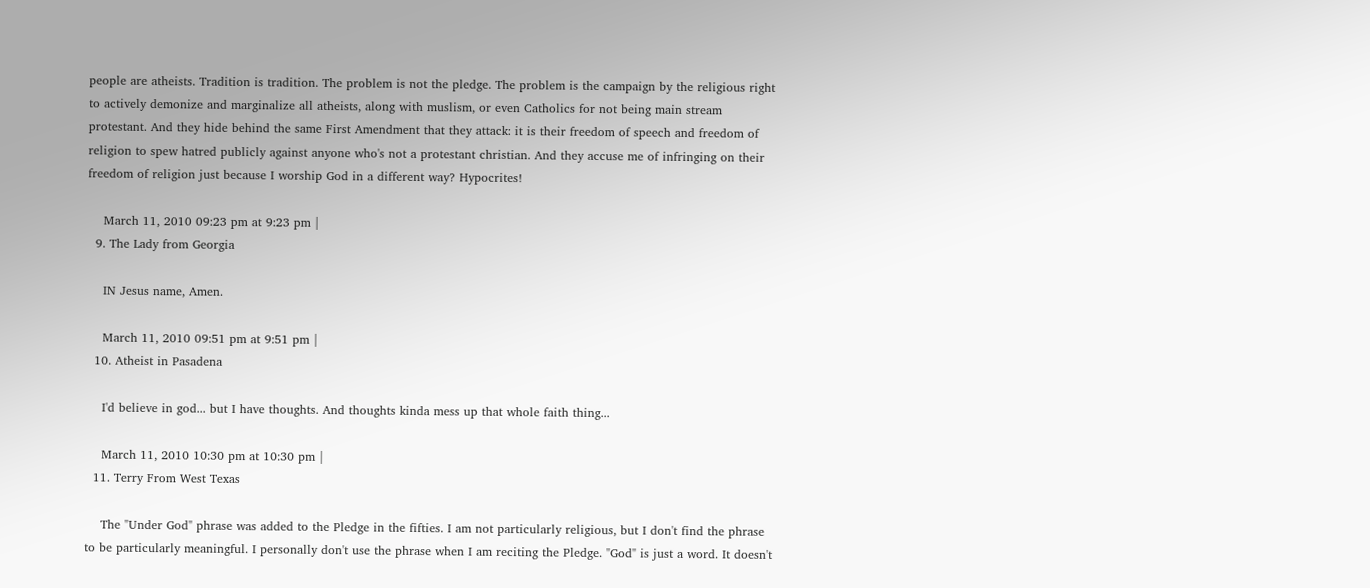people are atheists. Tradition is tradition. The problem is not the pledge. The problem is the campaign by the religious right to actively demonize and marginalize all atheists, along with muslism, or even Catholics for not being main stream protestant. And they hide behind the same First Amendment that they attack: it is their freedom of speech and freedom of religion to spew hatred publicly against anyone who's not a protestant christian. And they accuse me of infringing on their freedom of religion just because I worship God in a different way? Hypocrites!

    March 11, 2010 09:23 pm at 9:23 pm |
  9. The Lady from Georgia

    IN Jesus name, Amen.

    March 11, 2010 09:51 pm at 9:51 pm |
  10. Atheist in Pasadena

    I'd believe in god... but I have thoughts. And thoughts kinda mess up that whole faith thing...

    March 11, 2010 10:30 pm at 10:30 pm |
  11. Terry From West Texas

    The "Under God" phrase was added to the Pledge in the fifties. I am not particularly religious, but I don't find the phrase to be particularly meaningful. I personally don't use the phrase when I am reciting the Pledge. "God" is just a word. It doesn't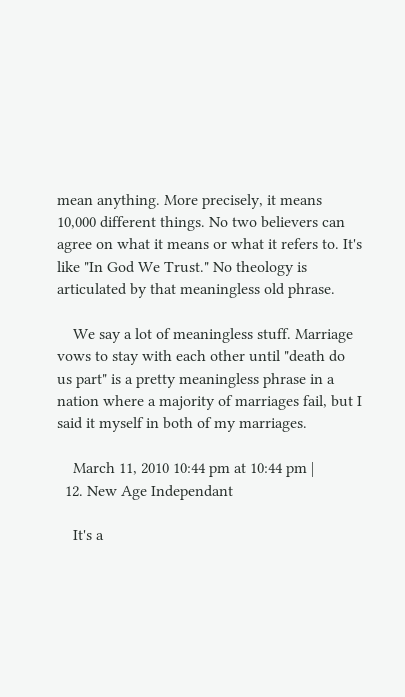mean anything. More precisely, it means 10,000 different things. No two believers can agree on what it means or what it refers to. It's like "In God We Trust." No theology is articulated by that meaningless old phrase.

    We say a lot of meaningless stuff. Marriage vows to stay with each other until "death do us part" is a pretty meaningless phrase in a nation where a majority of marriages fail, but I said it myself in both of my marriages.

    March 11, 2010 10:44 pm at 10:44 pm |
  12. New Age Independant

    It's a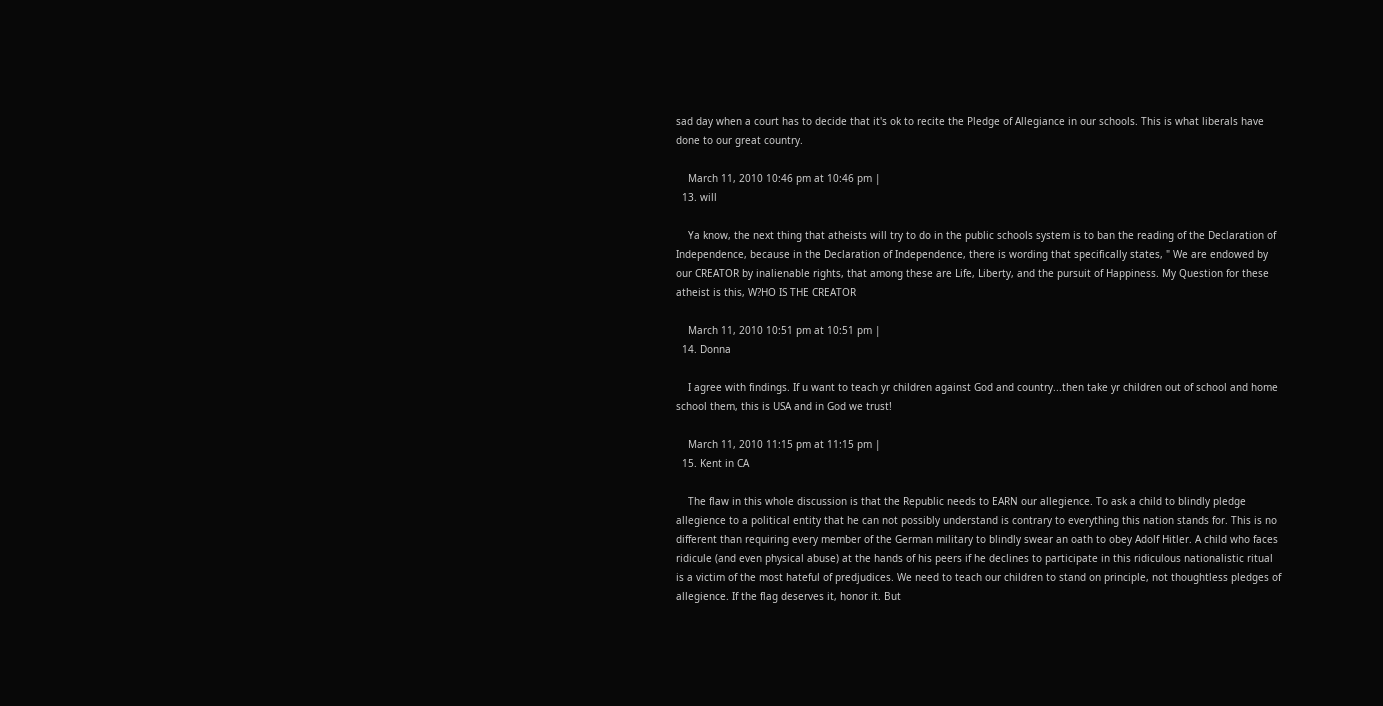sad day when a court has to decide that it's ok to recite the Pledge of Allegiance in our schools. This is what liberals have done to our great country.

    March 11, 2010 10:46 pm at 10:46 pm |
  13. will

    Ya know, the next thing that atheists will try to do in the public schools system is to ban the reading of the Declaration of Independence, because in the Declaration of Independence, there is wording that specifically states, " We are endowed by our CREATOR by inalienable rights, that among these are Life, Liberty, and the pursuit of Happiness. My Question for these atheist is this, W?HO IS THE CREATOR

    March 11, 2010 10:51 pm at 10:51 pm |
  14. Donna

    I agree with findings. If u want to teach yr children against God and country...then take yr children out of school and home school them, this is USA and in God we trust!

    March 11, 2010 11:15 pm at 11:15 pm |
  15. Kent in CA

    The flaw in this whole discussion is that the Republic needs to EARN our allegience. To ask a child to blindly pledge allegience to a political entity that he can not possibly understand is contrary to everything this nation stands for. This is no different than requiring every member of the German military to blindly swear an oath to obey Adolf Hitler. A child who faces ridicule (and even physical abuse) at the hands of his peers if he declines to participate in this ridiculous nationalistic ritual is a victim of the most hateful of predjudices. We need to teach our children to stand on principle, not thoughtless pledges of allegience. If the flag deserves it, honor it. But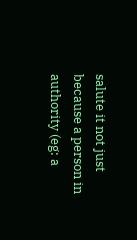salute it not just because a person in authority (eg: a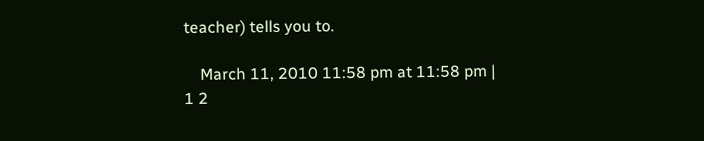teacher) tells you to.

    March 11, 2010 11:58 pm at 11:58 pm |
1 2